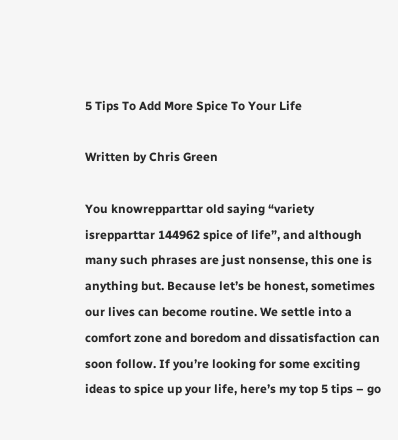5 Tips To Add More Spice To Your Life

Written by Chris Green

You knowrepparttar old saying “variety isrepparttar 144962 spice of life”, and although many such phrases are just nonsense, this one is anything but. Because let’s be honest, sometimes our lives can become routine. We settle into a comfort zone and boredom and dissatisfaction can soon follow. If you’re looking for some exciting ideas to spice up your life, here’s my top 5 tips – go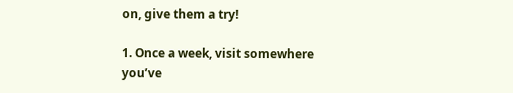on, give them a try!

1. Once a week, visit somewhere you’ve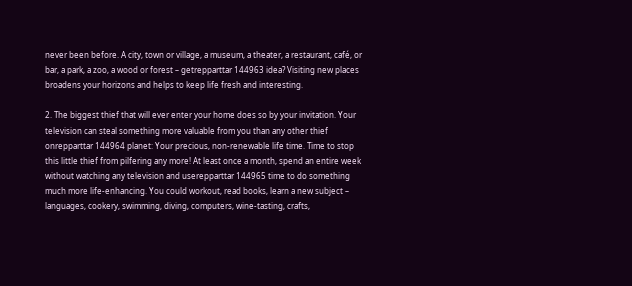never been before. A city, town or village, a museum, a theater, a restaurant, café, or bar, a park, a zoo, a wood or forest – getrepparttar 144963 idea? Visiting new places broadens your horizons and helps to keep life fresh and interesting.

2. The biggest thief that will ever enter your home does so by your invitation. Your television can steal something more valuable from you than any other thief onrepparttar 144964 planet: Your precious, non-renewable life time. Time to stop this little thief from pilfering any more! At least once a month, spend an entire week without watching any television and userepparttar 144965 time to do something much more life-enhancing. You could workout, read books, learn a new subject – languages, cookery, swimming, diving, computers, wine-tasting, crafts,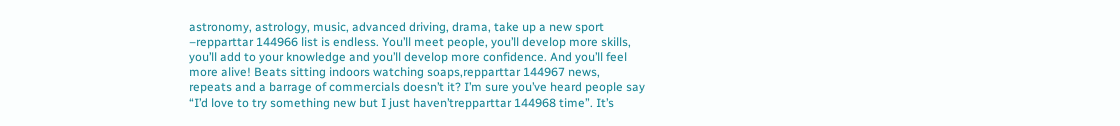astronomy, astrology, music, advanced driving, drama, take up a new sport –repparttar 144966 list is endless. You’ll meet people, you’ll develop more skills, you’ll add to your knowledge and you’ll develop more confidence. And you’ll feel more alive! Beats sitting indoors watching soaps,repparttar 144967 news, repeats and a barrage of commercials doesn’t it? I’m sure you’ve heard people say “I’d love to try something new but I just haven’trepparttar 144968 time”. It’s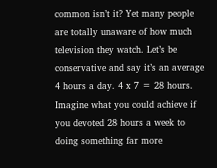common isn’t it? Yet many people are totally unaware of how much television they watch. Let’s be conservative and say it’s an average 4 hours a day. 4 x 7 = 28 hours. Imagine what you could achieve if you devoted 28 hours a week to doing something far more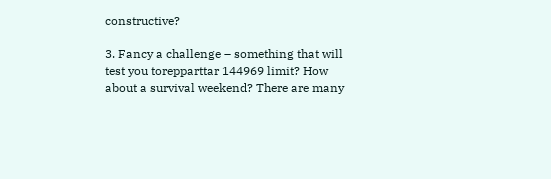constructive?

3. Fancy a challenge – something that will test you torepparttar 144969 limit? How about a survival weekend? There are many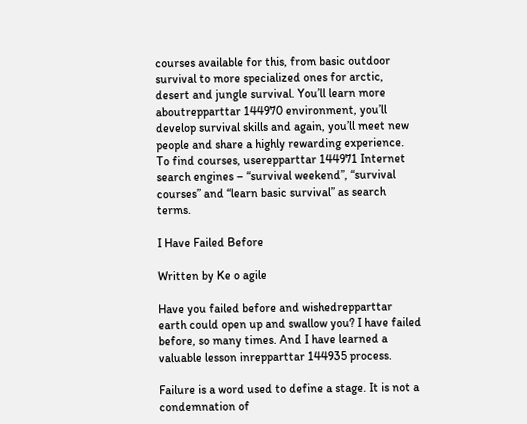courses available for this, from basic outdoor survival to more specialized ones for arctic, desert and jungle survival. You’ll learn more aboutrepparttar 144970 environment, you’ll develop survival skills and again, you’ll meet new people and share a highly rewarding experience. To find courses, userepparttar 144971 Internet search engines – “survival weekend”, “survival courses” and “learn basic survival” as search terms.

I Have Failed Before

Written by Ke o agile

Have you failed before and wishedrepparttar earth could open up and swallow you? I have failed before, so many times. And I have learned a valuable lesson inrepparttar 144935 process.

Failure is a word used to define a stage. It is not a condemnation of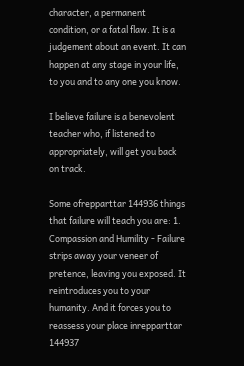character, a permanent condition, or a fatal flaw. It is a judgement about an event. It can happen at any stage in your life, to you and to any one you know.

I believe failure is a benevolent teacher who, if listened to appropriately, will get you back on track.

Some ofrepparttar 144936 things that failure will teach you are: 1. Compassion and Humility - Failure strips away your veneer of pretence, leaving you exposed. It reintroduces you to your humanity. And it forces you to reassess your place inrepparttar 144937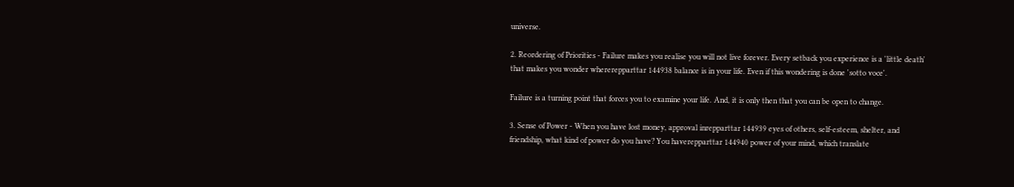universe.

2. Reordering of Priorities - Failure makes you realise you will not live forever. Every setback you experience is a 'little death' that makes you wonder whererepparttar 144938 balance is in your life. Even if this wondering is done 'sotto voce'.

Failure is a turning point that forces you to examine your life. And, it is only then that you can be open to change.

3. Sense of Power - When you have lost money, approval inrepparttar 144939 eyes of others, self-esteem, shelter, and friendship, what kind of power do you have? You haverepparttar 144940 power of your mind, which translate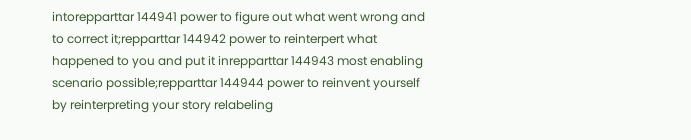intorepparttar 144941 power to figure out what went wrong and to correct it;repparttar 144942 power to reinterpert what happened to you and put it inrepparttar 144943 most enabling scenario possible;repparttar 144944 power to reinvent yourself by reinterpreting your story relabeling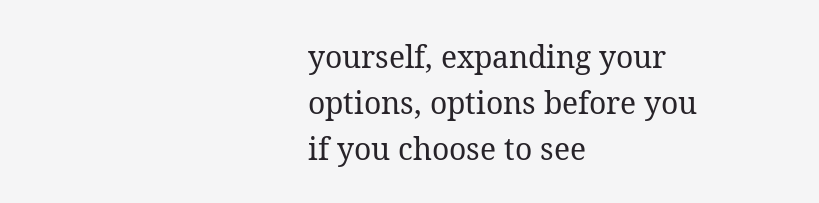yourself, expanding your options, options before you if you choose to see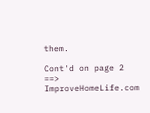them.

Cont'd on page 2 ==>
ImproveHomeLife.com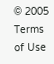© 2005
Terms of Use